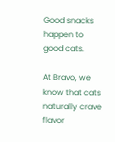Good snacks happen to good cats.

At Bravo, we know that cats naturally crave flavor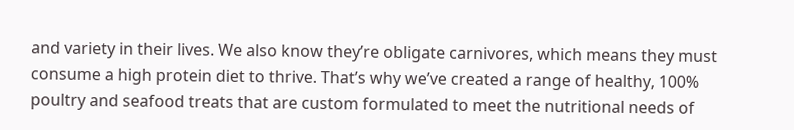and variety in their lives. We also know they’re obligate carnivores, which means they must consume a high protein diet to thrive. That’s why we’ve created a range of healthy, 100% poultry and seafood treats that are custom formulated to meet the nutritional needs of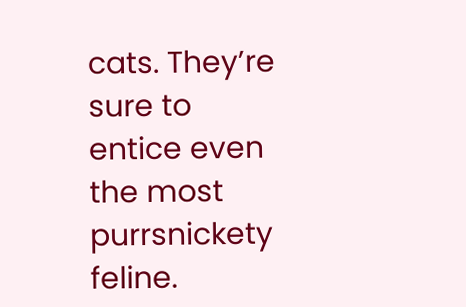cats. They’re sure to entice even the most purrsnickety feline.